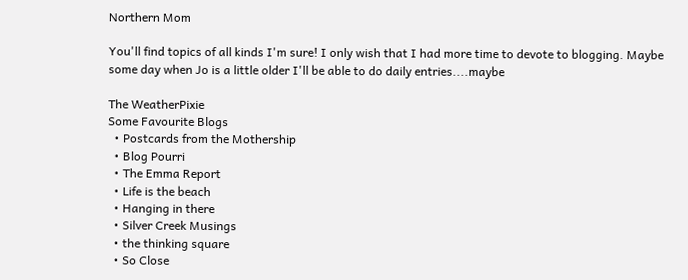Northern Mom

You'll find topics of all kinds I'm sure! I only wish that I had more time to devote to blogging. Maybe some day when Jo is a little older I'll be able to do daily entries....maybe

The WeatherPixie
Some Favourite Blogs
  • Postcards from the Mothership
  • Blog Pourri
  • The Emma Report
  • Life is the beach
  • Hanging in there
  • Silver Creek Musings
  • the thinking square
  • So Close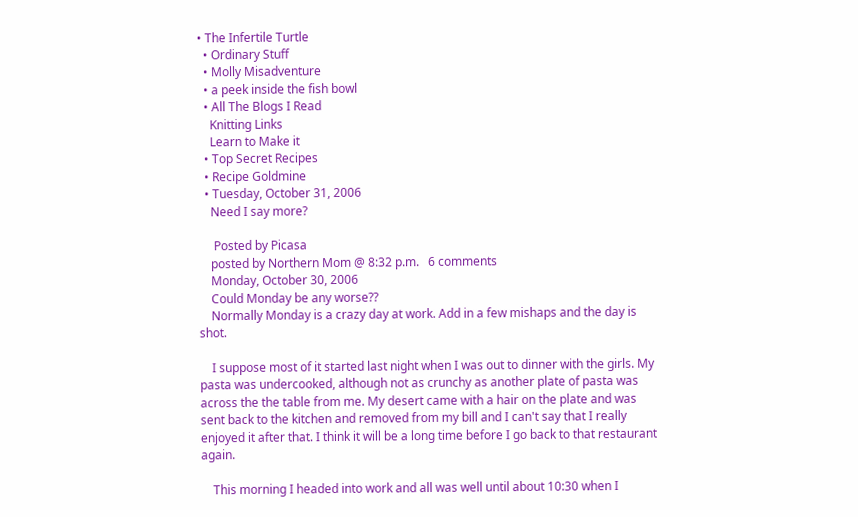• The Infertile Turtle
  • Ordinary Stuff
  • Molly Misadventure
  • a peek inside the fish bowl
  • All The Blogs I Read
    Knitting Links
    Learn to Make it
  • Top Secret Recipes
  • Recipe Goldmine
  • Tuesday, October 31, 2006
    Need I say more?

     Posted by Picasa
    posted by Northern Mom @ 8:32 p.m.   6 comments
    Monday, October 30, 2006
    Could Monday be any worse??
    Normally Monday is a crazy day at work. Add in a few mishaps and the day is shot.

    I suppose most of it started last night when I was out to dinner with the girls. My pasta was undercooked, although not as crunchy as another plate of pasta was across the the table from me. My desert came with a hair on the plate and was sent back to the kitchen and removed from my bill and I can't say that I really enjoyed it after that. I think it will be a long time before I go back to that restaurant again.

    This morning I headed into work and all was well until about 10:30 when I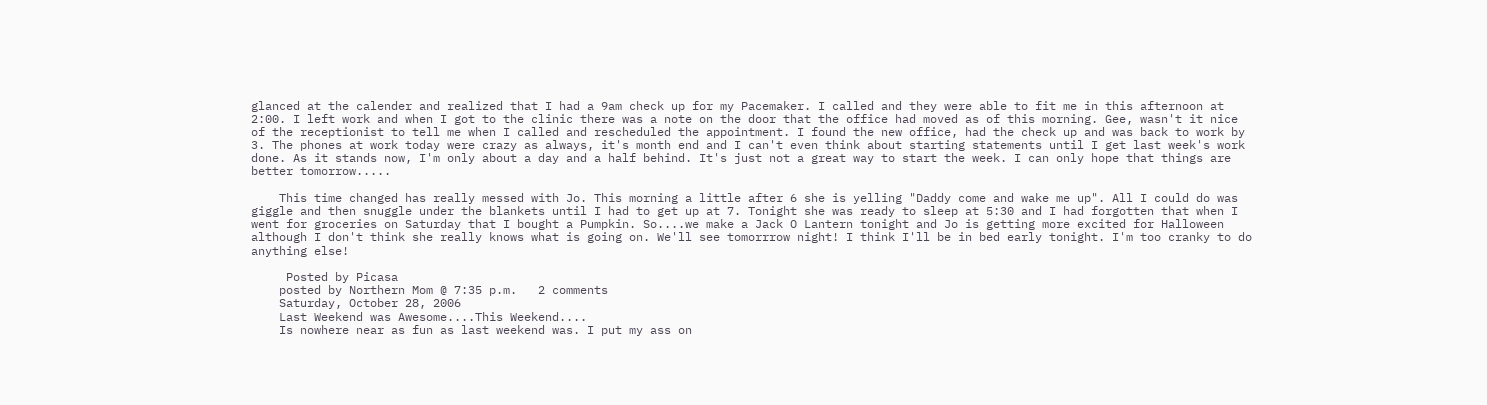glanced at the calender and realized that I had a 9am check up for my Pacemaker. I called and they were able to fit me in this afternoon at 2:00. I left work and when I got to the clinic there was a note on the door that the office had moved as of this morning. Gee, wasn't it nice of the receptionist to tell me when I called and rescheduled the appointment. I found the new office, had the check up and was back to work by 3. The phones at work today were crazy as always, it's month end and I can't even think about starting statements until I get last week's work done. As it stands now, I'm only about a day and a half behind. It's just not a great way to start the week. I can only hope that things are better tomorrow.....

    This time changed has really messed with Jo. This morning a little after 6 she is yelling "Daddy come and wake me up". All I could do was giggle and then snuggle under the blankets until I had to get up at 7. Tonight she was ready to sleep at 5:30 and I had forgotten that when I went for groceries on Saturday that I bought a Pumpkin. So....we make a Jack O Lantern tonight and Jo is getting more excited for Halloween although I don't think she really knows what is going on. We'll see tomorrrow night! I think I'll be in bed early tonight. I'm too cranky to do anything else!

     Posted by Picasa
    posted by Northern Mom @ 7:35 p.m.   2 comments
    Saturday, October 28, 2006
    Last Weekend was Awesome....This Weekend....
    Is nowhere near as fun as last weekend was. I put my ass on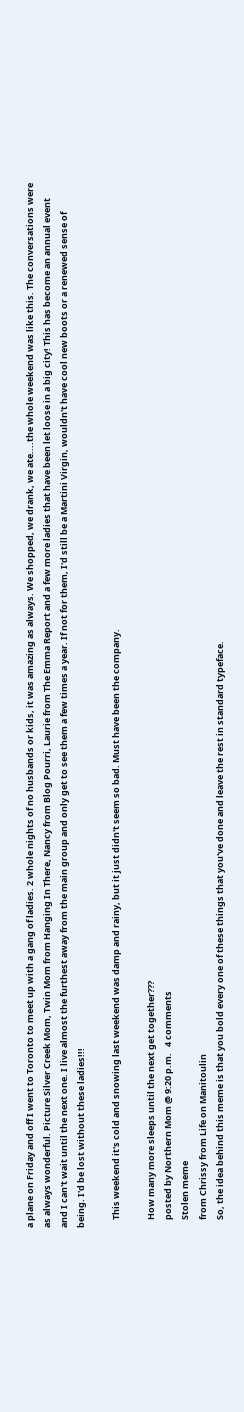a plane on Friday and off I went to Toronto to meet up with a gang of ladies. 2 whole nights of no husbands or kids, it was amazing as always. We shopped, we drank, we ate....the whole weekend was like this. The conversations were as always wonderful. Picture Silver Creek Mom, Twin Mom from Hanging In There, Nancy from Blog Pourri, Laurie from The Emma Report and a few more ladies that have been let loose in a big city! This has become an annual event and I can't wait until the next one. I live almost the furthest away from the main group and only get to see them a few times a year. If not for them, I'd still be a Martini Virgin, wouldn't have cool new boots or a renewed sense of being. I'd be lost without these ladies!!!

    This weekend it's cold and snowing last weekend was damp and rainy, but it just didn't seem so bad. Must have been the company.

    How many more sleeps until the next get together???
    posted by Northern Mom @ 9:20 p.m.   4 comments
    Stolen meme
    from Chrissy from Life on Manitoulin
    So, the idea behind this meme is that you bold every one of these things that you've done and leave the rest in standard typeface.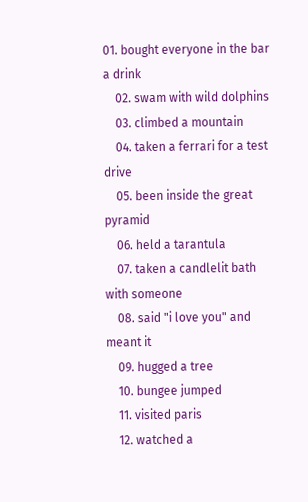01. bought everyone in the bar a drink
    02. swam with wild dolphins
    03. climbed a mountain
    04. taken a ferrari for a test drive
    05. been inside the great pyramid
    06. held a tarantula
    07. taken a candlelit bath with someone
    08. said "i love you" and meant it
    09. hugged a tree
    10. bungee jumped
    11. visited paris
    12. watched a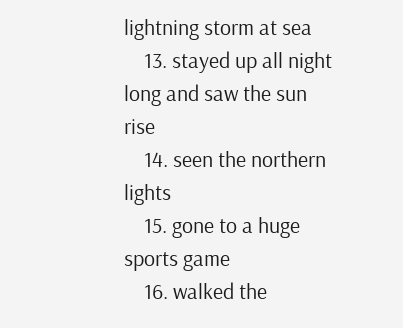lightning storm at sea
    13. stayed up all night long and saw the sun rise
    14. seen the northern lights
    15. gone to a huge sports game
    16. walked the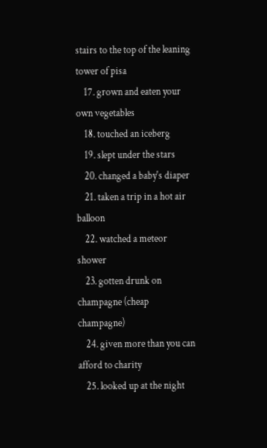stairs to the top of the leaning tower of pisa
    17. grown and eaten your own vegetables
    18. touched an iceberg
    19. slept under the stars
    20. changed a baby's diaper
    21. taken a trip in a hot air balloon
    22. watched a meteor shower
    23. gotten drunk on champagne (cheap champagne)
    24. given more than you can afford to charity
    25. looked up at the night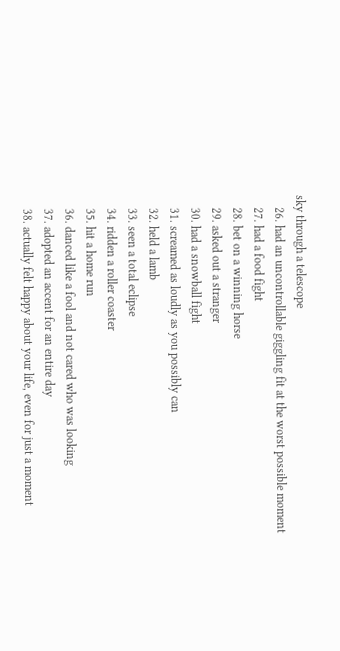sky through a telescope
    26. had an uncontrollable giggling fit at the worst possible moment
    27. had a food fight
    28. bet on a winning horse
    29. asked out a stranger
    30. had a snowball fight
    31. screamed as loudly as you possibly can
    32. held a lamb
    33. seen a total eclipse
    34. ridden a roller coaster
    35. hit a home run
    36. danced like a fool and not cared who was looking
    37. adopted an accent for an entire day
    38. actually felt happy about your life, even for just a moment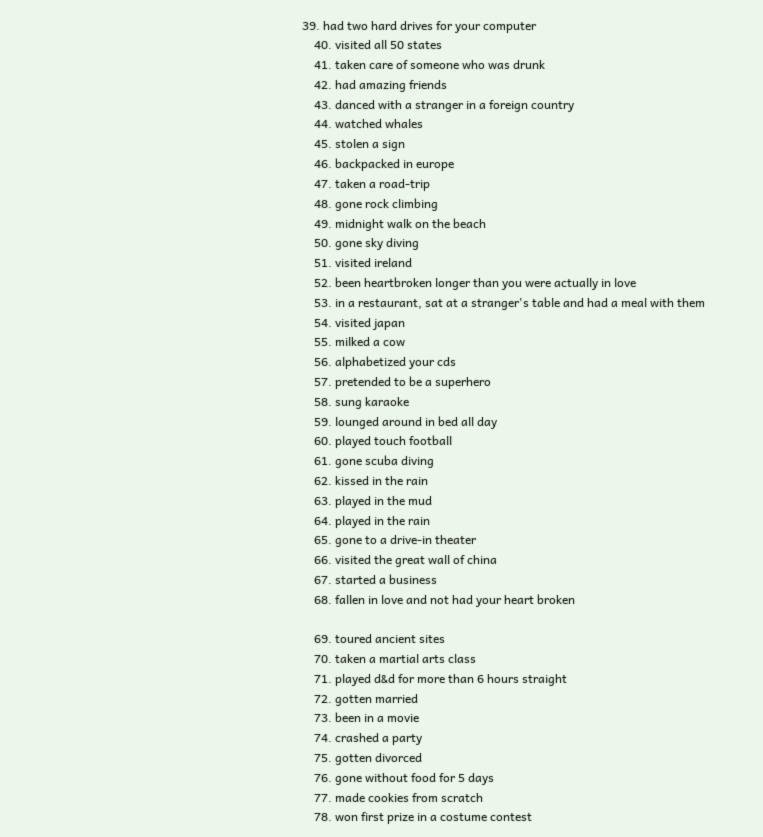39. had two hard drives for your computer
    40. visited all 50 states
    41. taken care of someone who was drunk
    42. had amazing friends
    43. danced with a stranger in a foreign country
    44. watched whales
    45. stolen a sign
    46. backpacked in europe
    47. taken a road-trip
    48. gone rock climbing
    49. midnight walk on the beach
    50. gone sky diving
    51. visited ireland
    52. been heartbroken longer than you were actually in love
    53. in a restaurant, sat at a stranger's table and had a meal with them
    54. visited japan
    55. milked a cow
    56. alphabetized your cds
    57. pretended to be a superhero
    58. sung karaoke
    59. lounged around in bed all day
    60. played touch football
    61. gone scuba diving
    62. kissed in the rain
    63. played in the mud
    64. played in the rain
    65. gone to a drive-in theater
    66. visited the great wall of china
    67. started a business
    68. fallen in love and not had your heart broken

    69. toured ancient sites
    70. taken a martial arts class
    71. played d&d for more than 6 hours straight
    72. gotten married
    73. been in a movie
    74. crashed a party
    75. gotten divorced
    76. gone without food for 5 days
    77. made cookies from scratch
    78. won first prize in a costume contest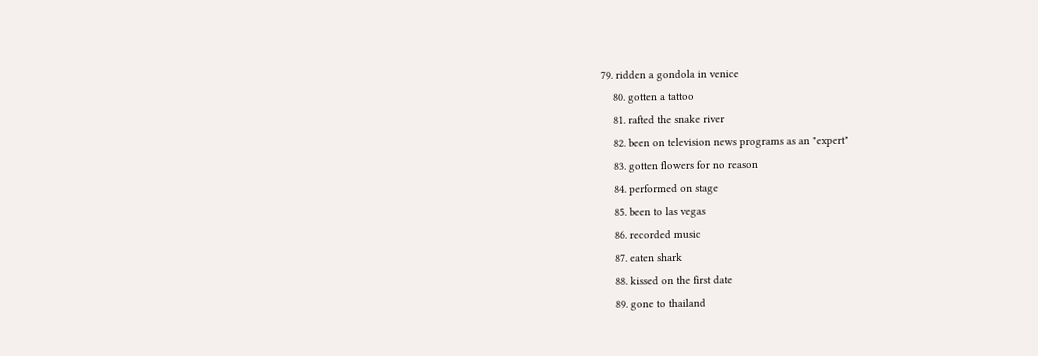79. ridden a gondola in venice
    80. gotten a tattoo
    81. rafted the snake river
    82. been on television news programs as an "expert"
    83. gotten flowers for no reason
    84. performed on stage
    85. been to las vegas
    86. recorded music
    87. eaten shark
    88. kissed on the first date
    89. gone to thailand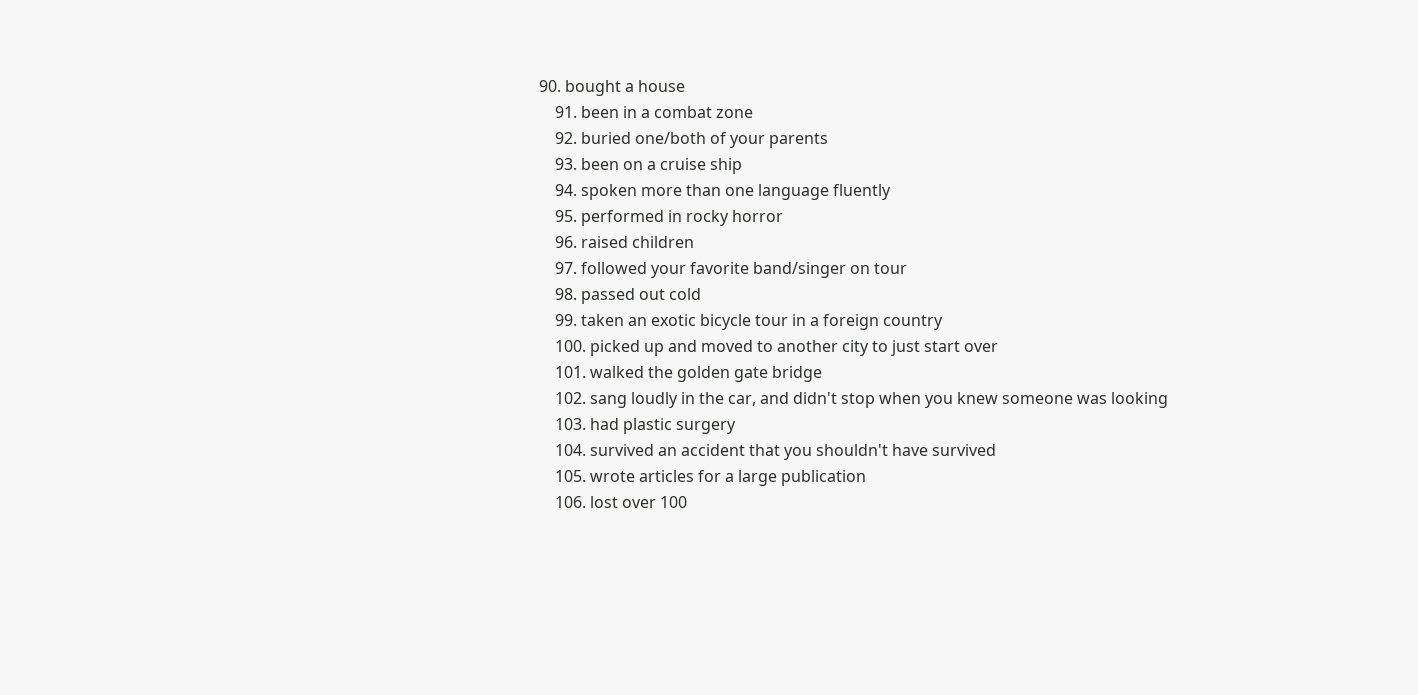90. bought a house
    91. been in a combat zone
    92. buried one/both of your parents
    93. been on a cruise ship
    94. spoken more than one language fluently
    95. performed in rocky horror
    96. raised children
    97. followed your favorite band/singer on tour
    98. passed out cold
    99. taken an exotic bicycle tour in a foreign country
    100. picked up and moved to another city to just start over
    101. walked the golden gate bridge
    102. sang loudly in the car, and didn't stop when you knew someone was looking
    103. had plastic surgery
    104. survived an accident that you shouldn't have survived
    105. wrote articles for a large publication
    106. lost over 100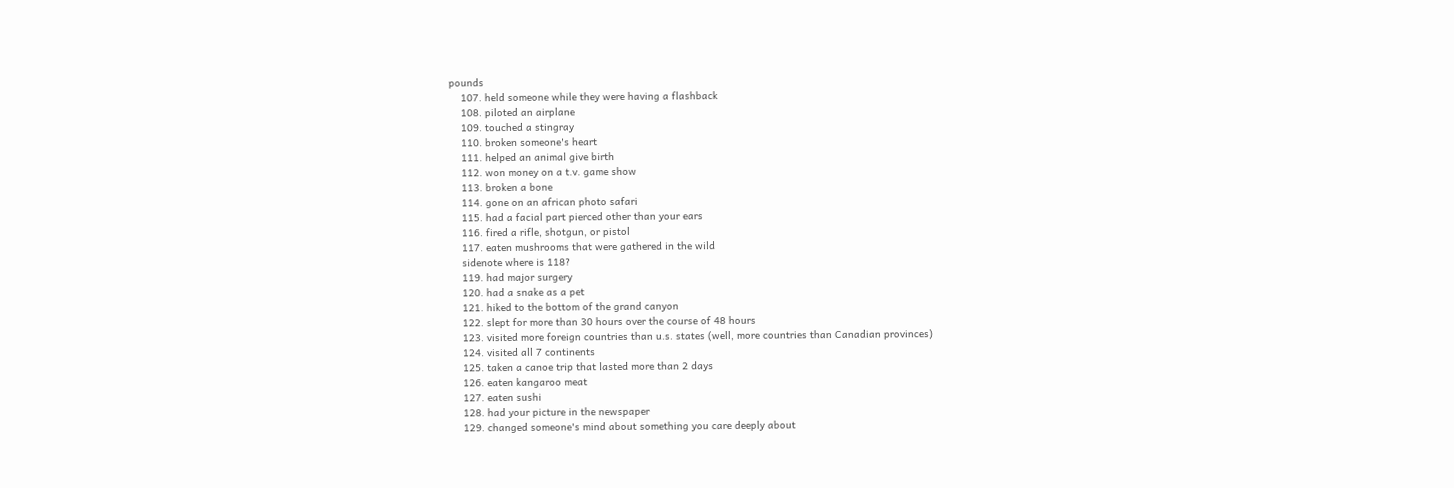pounds
    107. held someone while they were having a flashback
    108. piloted an airplane
    109. touched a stingray
    110. broken someone's heart
    111. helped an animal give birth
    112. won money on a t.v. game show
    113. broken a bone
    114. gone on an african photo safari
    115. had a facial part pierced other than your ears
    116. fired a rifle, shotgun, or pistol
    117. eaten mushrooms that were gathered in the wild
    sidenote where is 118?
    119. had major surgery
    120. had a snake as a pet
    121. hiked to the bottom of the grand canyon
    122. slept for more than 30 hours over the course of 48 hours
    123. visited more foreign countries than u.s. states (well, more countries than Canadian provinces)
    124. visited all 7 continents
    125. taken a canoe trip that lasted more than 2 days
    126. eaten kangaroo meat
    127. eaten sushi
    128. had your picture in the newspaper
    129. changed someone's mind about something you care deeply about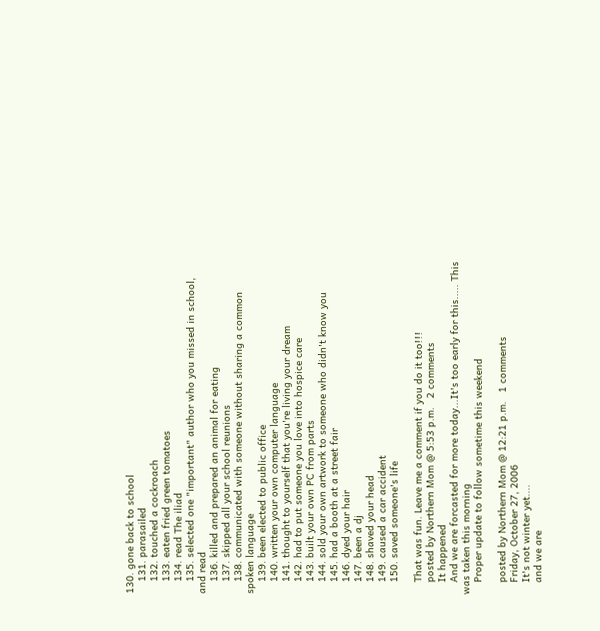130. gone back to school
    131. parasailed
    132. touched a cockroach
    133. eaten fried green tomatoes
    134. read The iliad
    135. selected one "important" author who you missed in school, and read
    136. killed and prepared an animal for eating
    137. skipped all your school reunions
    138. communicated with someone without sharing a common spoken language
    139. been elected to public office
    140. written your own computer language
    141. thought to yourself that you're living your dream
    142. had to put someone you love into hospice care
    143. built your own PC from parts
    144. sold your own artwork to someone who didn't know you
    145. had a booth at a street fair
    146. dyed your hair
    147. been a dj
    148. shaved your head
    149. caused a car accident
    150. saved someone's life

    That was fun. Leave me a comment if you do it too!!!
    posted by Northern Mom @ 5:53 p.m.   2 comments
    It happened
    And we are forcasted for more today...It's too early for this..... This was taken this morning
    Proper update to follow sometime this weekend

    posted by Northern Mom @ 12:21 p.m.   1 comments
    Friday, October 27, 2006
    It's not winter yet....
    and we are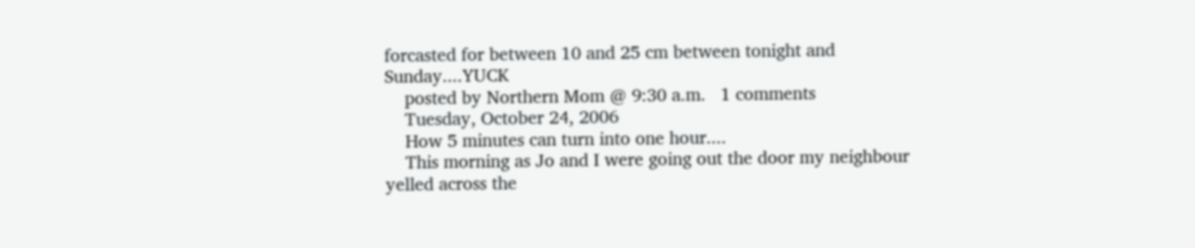forcasted for between 10 and 25 cm between tonight and Sunday....YUCK
    posted by Northern Mom @ 9:30 a.m.   1 comments
    Tuesday, October 24, 2006
    How 5 minutes can turn into one hour....
    This morning as Jo and I were going out the door my neighbour yelled across the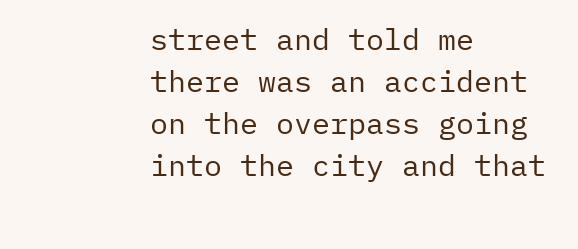street and told me there was an accident on the overpass going into the city and that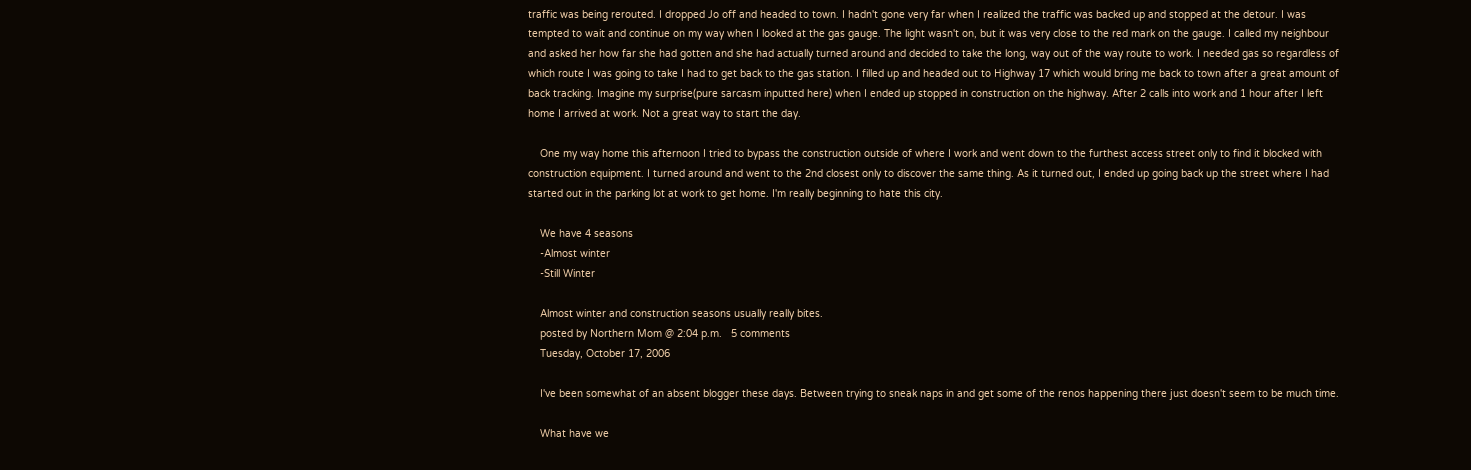traffic was being rerouted. I dropped Jo off and headed to town. I hadn't gone very far when I realized the traffic was backed up and stopped at the detour. I was tempted to wait and continue on my way when I looked at the gas gauge. The light wasn't on, but it was very close to the red mark on the gauge. I called my neighbour and asked her how far she had gotten and she had actually turned around and decided to take the long, way out of the way route to work. I needed gas so regardless of which route I was going to take I had to get back to the gas station. I filled up and headed out to Highway 17 which would bring me back to town after a great amount of back tracking. Imagine my surprise(pure sarcasm inputted here) when I ended up stopped in construction on the highway. After 2 calls into work and 1 hour after I left home I arrived at work. Not a great way to start the day.

    One my way home this afternoon I tried to bypass the construction outside of where I work and went down to the furthest access street only to find it blocked with construction equipment. I turned around and went to the 2nd closest only to discover the same thing. As it turned out, I ended up going back up the street where I had started out in the parking lot at work to get home. I'm really beginning to hate this city.

    We have 4 seasons
    -Almost winter
    -Still Winter

    Almost winter and construction seasons usually really bites.
    posted by Northern Mom @ 2:04 p.m.   5 comments
    Tuesday, October 17, 2006

    I've been somewhat of an absent blogger these days. Between trying to sneak naps in and get some of the renos happening there just doesn't seem to be much time.

    What have we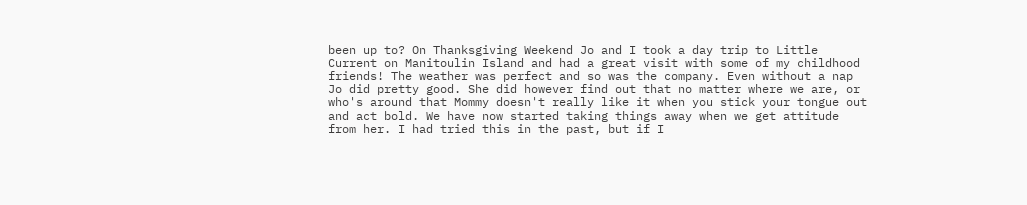been up to? On Thanksgiving Weekend Jo and I took a day trip to Little Current on Manitoulin Island and had a great visit with some of my childhood friends! The weather was perfect and so was the company. Even without a nap Jo did pretty good. She did however find out that no matter where we are, or who's around that Mommy doesn't really like it when you stick your tongue out and act bold. We have now started taking things away when we get attitude from her. I had tried this in the past, but if I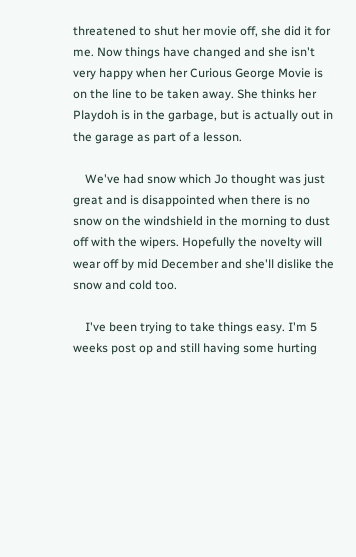threatened to shut her movie off, she did it for me. Now things have changed and she isn't very happy when her Curious George Movie is on the line to be taken away. She thinks her Playdoh is in the garbage, but is actually out in the garage as part of a lesson.

    We've had snow which Jo thought was just great and is disappointed when there is no snow on the windshield in the morning to dust off with the wipers. Hopefully the novelty will wear off by mid December and she'll dislike the snow and cold too.

    I've been trying to take things easy. I'm 5 weeks post op and still having some hurting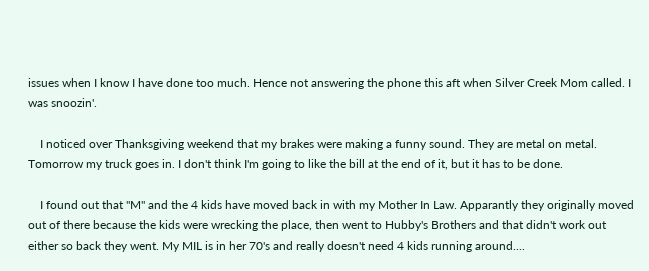issues when I know I have done too much. Hence not answering the phone this aft when Silver Creek Mom called. I was snoozin'.

    I noticed over Thanksgiving weekend that my brakes were making a funny sound. They are metal on metal. Tomorrow my truck goes in. I don't think I'm going to like the bill at the end of it, but it has to be done.

    I found out that "M" and the 4 kids have moved back in with my Mother In Law. Apparantly they originally moved out of there because the kids were wrecking the place, then went to Hubby's Brothers and that didn't work out either so back they went. My MIL is in her 70's and really doesn't need 4 kids running around....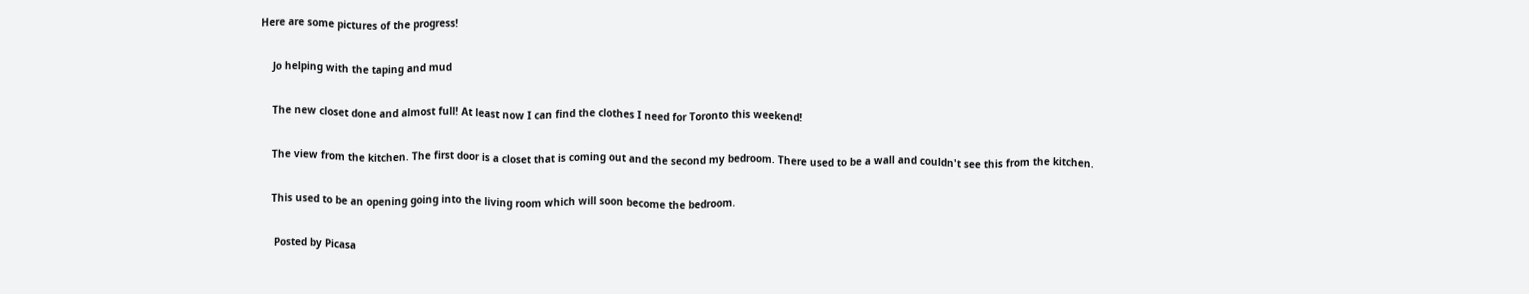Here are some pictures of the progress!

    Jo helping with the taping and mud

    The new closet done and almost full! At least now I can find the clothes I need for Toronto this weekend!

    The view from the kitchen. The first door is a closet that is coming out and the second my bedroom. There used to be a wall and couldn't see this from the kitchen.

    This used to be an opening going into the living room which will soon become the bedroom.

     Posted by Picasa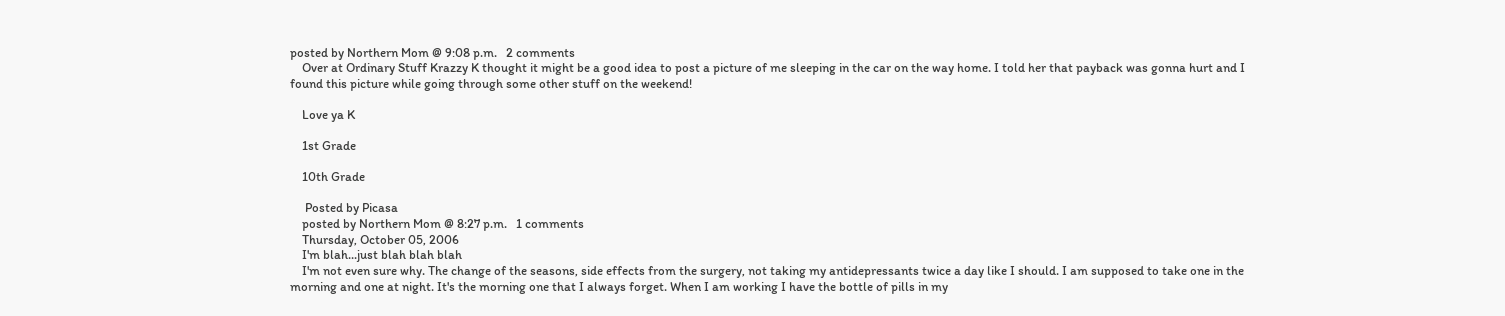posted by Northern Mom @ 9:08 p.m.   2 comments
    Over at Ordinary Stuff Krazzy K thought it might be a good idea to post a picture of me sleeping in the car on the way home. I told her that payback was gonna hurt and I found this picture while going through some other stuff on the weekend!

    Love ya K

    1st Grade

    10th Grade

     Posted by Picasa
    posted by Northern Mom @ 8:27 p.m.   1 comments
    Thursday, October 05, 2006
    I'm blah...just blah blah blah
    I'm not even sure why. The change of the seasons, side effects from the surgery, not taking my antidepressants twice a day like I should. I am supposed to take one in the morning and one at night. It's the morning one that I always forget. When I am working I have the bottle of pills in my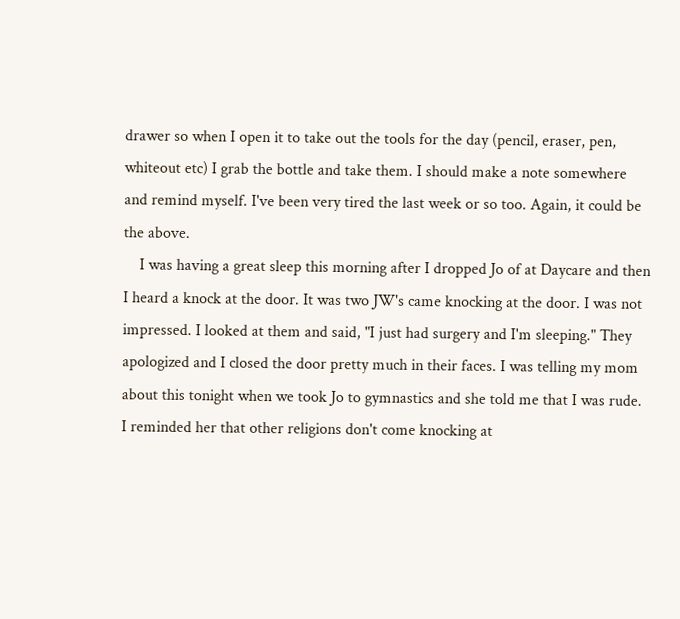drawer so when I open it to take out the tools for the day (pencil, eraser, pen, whiteout etc) I grab the bottle and take them. I should make a note somewhere and remind myself. I've been very tired the last week or so too. Again, it could be the above.
    I was having a great sleep this morning after I dropped Jo of at Daycare and then I heard a knock at the door. It was two JW's came knocking at the door. I was not impressed. I looked at them and said, "I just had surgery and I'm sleeping." They apologized and I closed the door pretty much in their faces. I was telling my mom about this tonight when we took Jo to gymnastics and she told me that I was rude. I reminded her that other religions don't come knocking at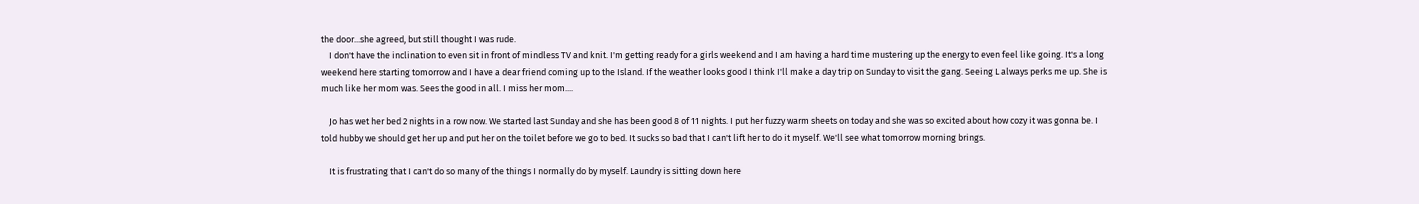the door...she agreed, but still thought I was rude.
    I don't have the inclination to even sit in front of mindless TV and knit. I'm getting ready for a girls weekend and I am having a hard time mustering up the energy to even feel like going. It's a long weekend here starting tomorrow and I have a dear friend coming up to the Island. If the weather looks good I think I'll make a day trip on Sunday to visit the gang. Seeing L always perks me up. She is much like her mom was. Sees the good in all. I miss her mom....

    Jo has wet her bed 2 nights in a row now. We started last Sunday and she has been good 8 of 11 nights. I put her fuzzy warm sheets on today and she was so excited about how cozy it was gonna be. I told hubby we should get her up and put her on the toilet before we go to bed. It sucks so bad that I can't lift her to do it myself. We'll see what tomorrow morning brings.

    It is frustrating that I can't do so many of the things I normally do by myself. Laundry is sitting down here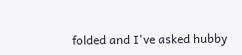folded and I've asked hubby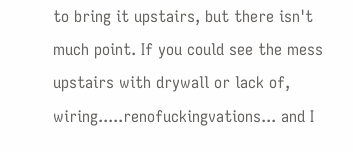to bring it upstairs, but there isn't much point. If you could see the mess upstairs with drywall or lack of, wiring.....renofuckingvations... and I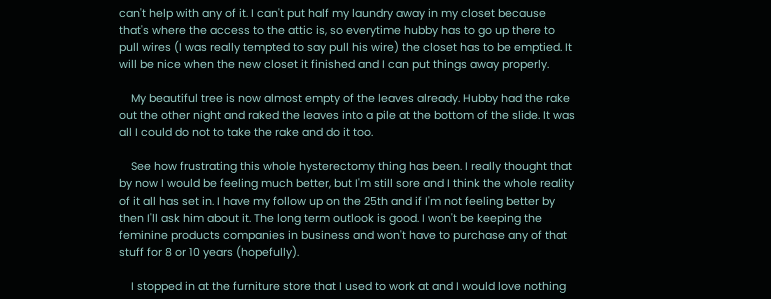can't help with any of it. I can't put half my laundry away in my closet because that's where the access to the attic is, so everytime hubby has to go up there to pull wires (I was really tempted to say pull his wire) the closet has to be emptied. It will be nice when the new closet it finished and I can put things away properly.

    My beautiful tree is now almost empty of the leaves already. Hubby had the rake out the other night and raked the leaves into a pile at the bottom of the slide. It was all I could do not to take the rake and do it too.

    See how frustrating this whole hysterectomy thing has been. I really thought that by now I would be feeling much better, but I'm still sore and I think the whole reality of it all has set in. I have my follow up on the 25th and if I'm not feeling better by then I'll ask him about it. The long term outlook is good. I won't be keeping the feminine products companies in business and won't have to purchase any of that stuff for 8 or 10 years (hopefully).

    I stopped in at the furniture store that I used to work at and I would love nothing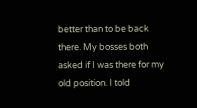better than to be back there. My bosses both asked if I was there for my old position. I told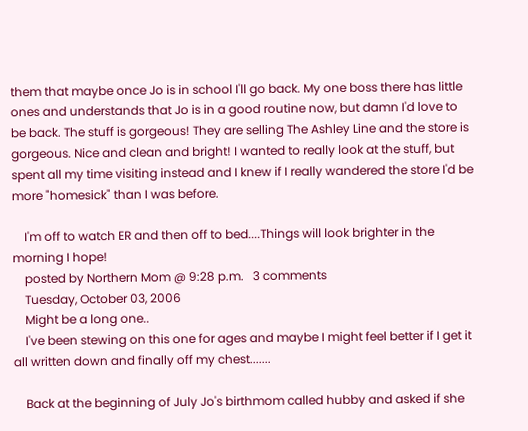them that maybe once Jo is in school I'll go back. My one boss there has little ones and understands that Jo is in a good routine now, but damn I'd love to be back. The stuff is gorgeous! They are selling The Ashley Line and the store is gorgeous. Nice and clean and bright! I wanted to really look at the stuff, but spent all my time visiting instead and I knew if I really wandered the store I'd be more "homesick" than I was before.

    I'm off to watch ER and then off to bed....Things will look brighter in the morning I hope!
    posted by Northern Mom @ 9:28 p.m.   3 comments
    Tuesday, October 03, 2006
    Might be a long one..
    I've been stewing on this one for ages and maybe I might feel better if I get it all written down and finally off my chest.......

    Back at the beginning of July Jo's birthmom called hubby and asked if she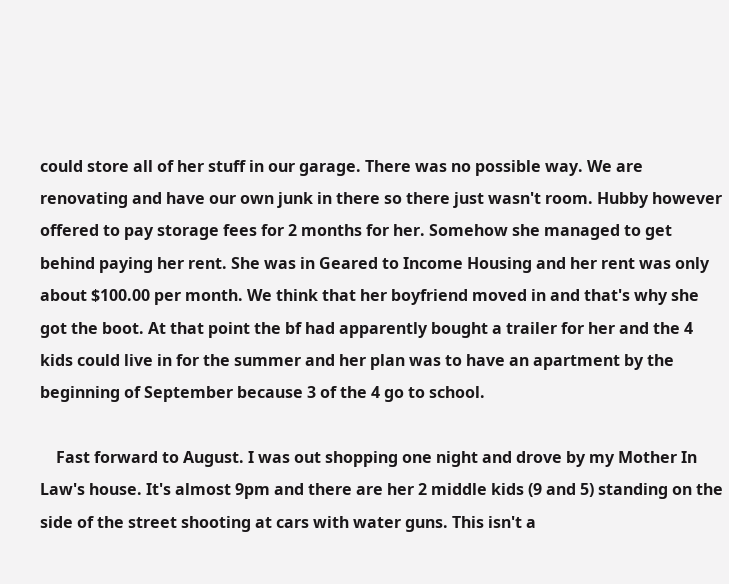could store all of her stuff in our garage. There was no possible way. We are renovating and have our own junk in there so there just wasn't room. Hubby however offered to pay storage fees for 2 months for her. Somehow she managed to get behind paying her rent. She was in Geared to Income Housing and her rent was only about $100.00 per month. We think that her boyfriend moved in and that's why she got the boot. At that point the bf had apparently bought a trailer for her and the 4 kids could live in for the summer and her plan was to have an apartment by the beginning of September because 3 of the 4 go to school.

    Fast forward to August. I was out shopping one night and drove by my Mother In Law's house. It's almost 9pm and there are her 2 middle kids (9 and 5) standing on the side of the street shooting at cars with water guns. This isn't a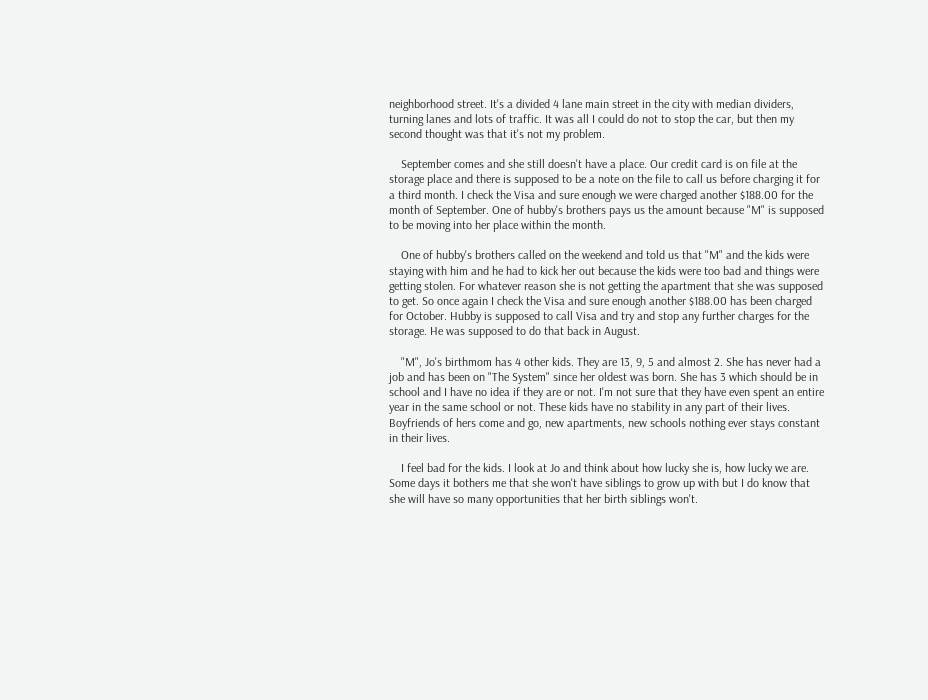neighborhood street. It's a divided 4 lane main street in the city with median dividers, turning lanes and lots of traffic. It was all I could do not to stop the car, but then my second thought was that it's not my problem.

    September comes and she still doesn't have a place. Our credit card is on file at the storage place and there is supposed to be a note on the file to call us before charging it for a third month. I check the Visa and sure enough we were charged another $188.00 for the month of September. One of hubby's brothers pays us the amount because "M" is supposed to be moving into her place within the month.

    One of hubby's brothers called on the weekend and told us that "M" and the kids were staying with him and he had to kick her out because the kids were too bad and things were getting stolen. For whatever reason she is not getting the apartment that she was supposed to get. So once again I check the Visa and sure enough another $188.00 has been charged for October. Hubby is supposed to call Visa and try and stop any further charges for the storage. He was supposed to do that back in August.

    "M", Jo's birthmom has 4 other kids. They are 13, 9, 5 and almost 2. She has never had a job and has been on "The System" since her oldest was born. She has 3 which should be in school and I have no idea if they are or not. I'm not sure that they have even spent an entire year in the same school or not. These kids have no stability in any part of their lives. Boyfriends of hers come and go, new apartments, new schools nothing ever stays constant in their lives.

    I feel bad for the kids. I look at Jo and think about how lucky she is, how lucky we are. Some days it bothers me that she won't have siblings to grow up with but I do know that she will have so many opportunities that her birth siblings won't.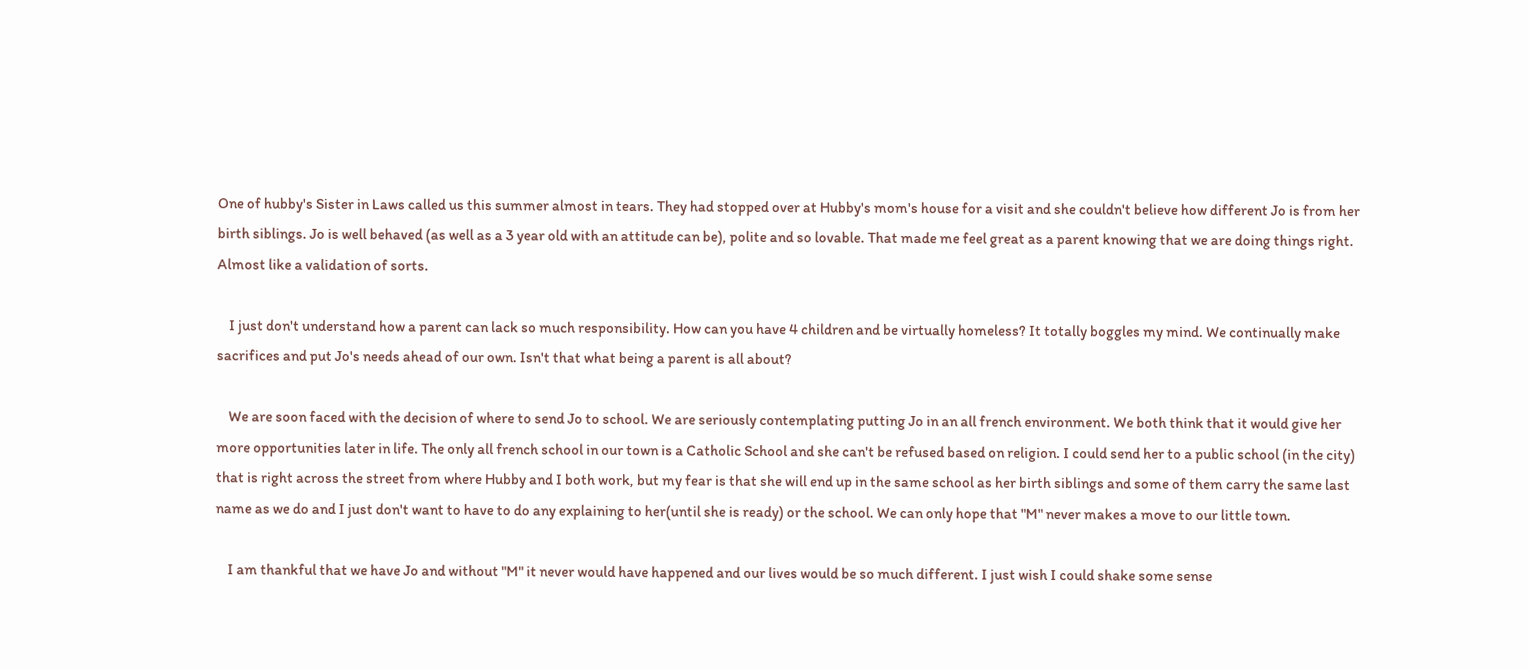One of hubby's Sister in Laws called us this summer almost in tears. They had stopped over at Hubby's mom's house for a visit and she couldn't believe how different Jo is from her birth siblings. Jo is well behaved (as well as a 3 year old with an attitude can be), polite and so lovable. That made me feel great as a parent knowing that we are doing things right. Almost like a validation of sorts.

    I just don't understand how a parent can lack so much responsibility. How can you have 4 children and be virtually homeless? It totally boggles my mind. We continually make sacrifices and put Jo's needs ahead of our own. Isn't that what being a parent is all about?

    We are soon faced with the decision of where to send Jo to school. We are seriously contemplating putting Jo in an all french environment. We both think that it would give her more opportunities later in life. The only all french school in our town is a Catholic School and she can't be refused based on religion. I could send her to a public school (in the city) that is right across the street from where Hubby and I both work, but my fear is that she will end up in the same school as her birth siblings and some of them carry the same last name as we do and I just don't want to have to do any explaining to her(until she is ready) or the school. We can only hope that "M" never makes a move to our little town.

    I am thankful that we have Jo and without "M" it never would have happened and our lives would be so much different. I just wish I could shake some sense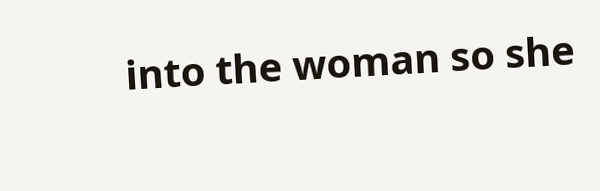into the woman so she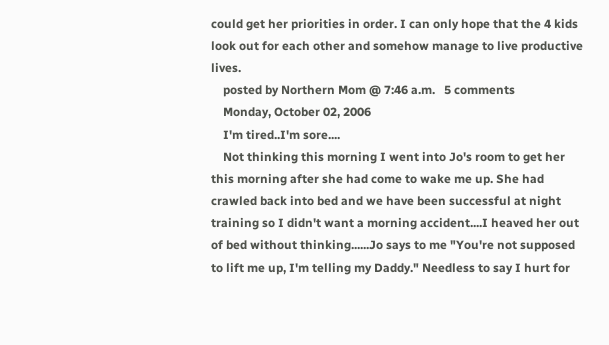could get her priorities in order. I can only hope that the 4 kids look out for each other and somehow manage to live productive lives.
    posted by Northern Mom @ 7:46 a.m.   5 comments
    Monday, October 02, 2006
    I'm tired..I'm sore....
    Not thinking this morning I went into Jo's room to get her this morning after she had come to wake me up. She had crawled back into bed and we have been successful at night training so I didn't want a morning accident....I heaved her out of bed without thinking......Jo says to me "You're not supposed to lift me up, I'm telling my Daddy." Needless to say I hurt for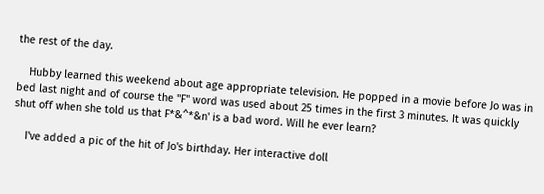the rest of the day.

    Hubby learned this weekend about age appropriate television. He popped in a movie before Jo was in bed last night and of course the "F" word was used about 25 times in the first 3 minutes. It was quickly shut off when she told us that F*&^*&n' is a bad word. Will he ever learn?

    I've added a pic of the hit of Jo's birthday. Her interactive doll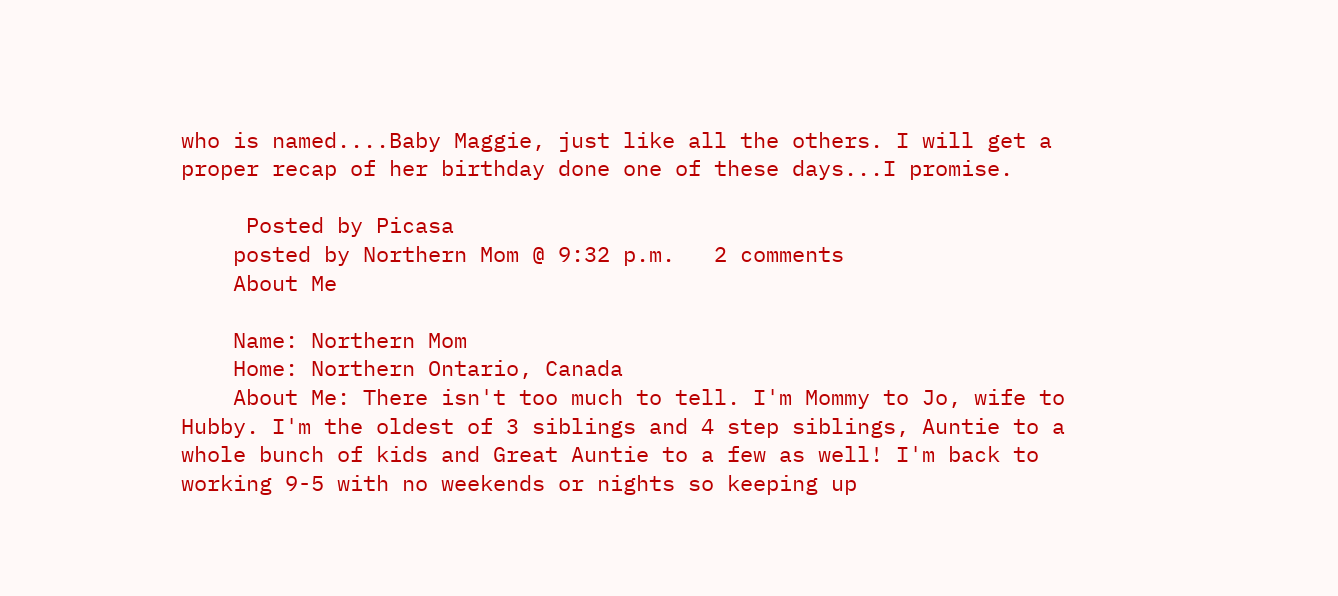who is named....Baby Maggie, just like all the others. I will get a proper recap of her birthday done one of these days...I promise.

     Posted by Picasa
    posted by Northern Mom @ 9:32 p.m.   2 comments
    About Me

    Name: Northern Mom
    Home: Northern Ontario, Canada
    About Me: There isn't too much to tell. I'm Mommy to Jo, wife to Hubby. I'm the oldest of 3 siblings and 4 step siblings, Auntie to a whole bunch of kids and Great Auntie to a few as well! I'm back to working 9-5 with no weekends or nights so keeping up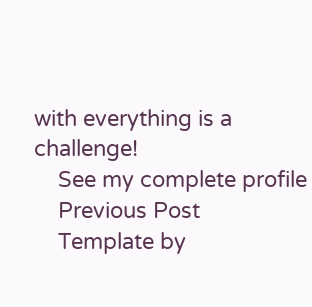with everything is a challenge!
    See my complete profile
    Previous Post
    Template by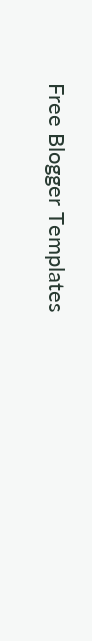Free Blogger Templates